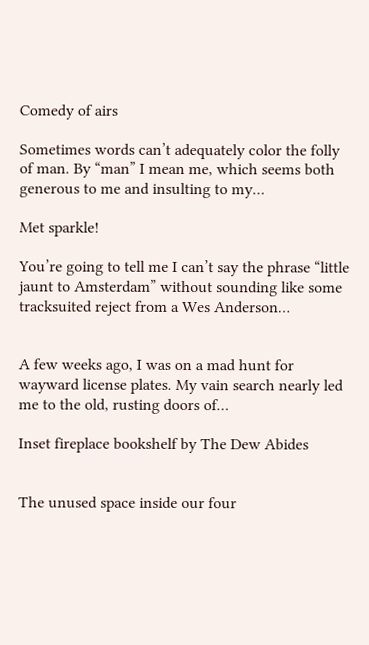Comedy of airs

Sometimes words can’t adequately color the folly of man. By “man” I mean me, which seems both generous to me and insulting to my…

Met sparkle!

You’re going to tell me I can’t say the phrase “little jaunt to Amsterdam” without sounding like some tracksuited reject from a Wes Anderson…


A few weeks ago, I was on a mad hunt for wayward license plates. My vain search nearly led me to the old, rusting doors of…

Inset fireplace bookshelf by The Dew Abides


The unused space inside our four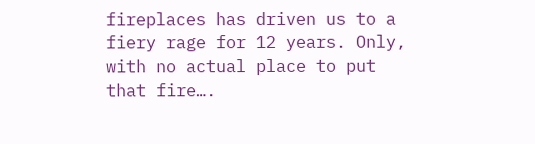fireplaces has driven us to a fiery rage for 12 years. Only, with no actual place to put that fire….